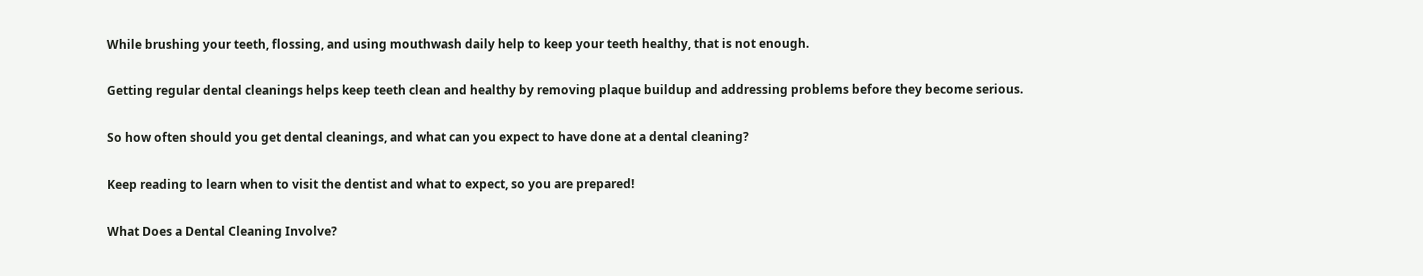While brushing your teeth, flossing, and using mouthwash daily help to keep your teeth healthy, that is not enough.

Getting regular dental cleanings helps keep teeth clean and healthy by removing plaque buildup and addressing problems before they become serious.

So how often should you get dental cleanings, and what can you expect to have done at a dental cleaning?

Keep reading to learn when to visit the dentist and what to expect, so you are prepared!

What Does a Dental Cleaning Involve?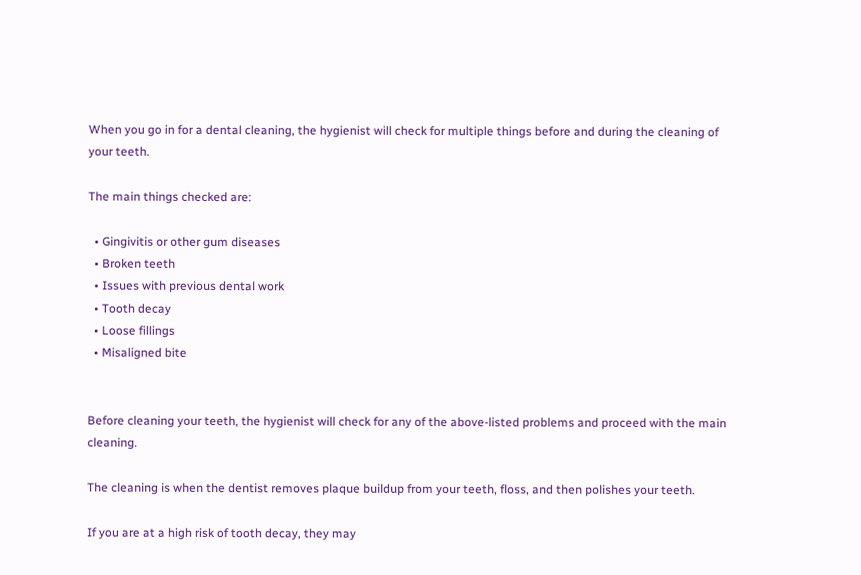When you go in for a dental cleaning, the hygienist will check for multiple things before and during the cleaning of your teeth.

The main things checked are:

  • Gingivitis or other gum diseases
  • Broken teeth
  • Issues with previous dental work
  • Tooth decay
  • Loose fillings
  • Misaligned bite


Before cleaning your teeth, the hygienist will check for any of the above-listed problems and proceed with the main cleaning.

The cleaning is when the dentist removes plaque buildup from your teeth, floss, and then polishes your teeth.

If you are at a high risk of tooth decay, they may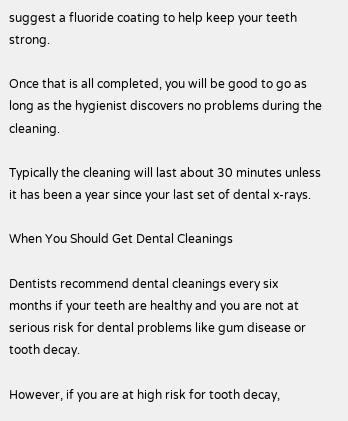suggest a fluoride coating to help keep your teeth strong.

Once that is all completed, you will be good to go as long as the hygienist discovers no problems during the cleaning.

Typically the cleaning will last about 30 minutes unless it has been a year since your last set of dental x-rays.

When You Should Get Dental Cleanings

Dentists recommend dental cleanings every six months if your teeth are healthy and you are not at serious risk for dental problems like gum disease or tooth decay.

However, if you are at high risk for tooth decay,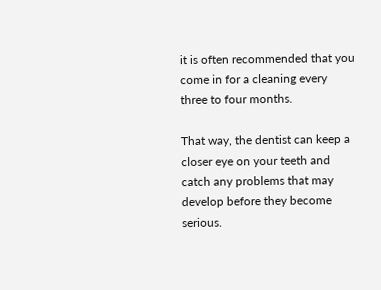it is often recommended that you come in for a cleaning every three to four months.

That way, the dentist can keep a closer eye on your teeth and catch any problems that may develop before they become serious.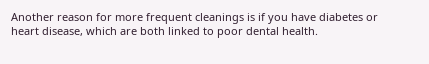Another reason for more frequent cleanings is if you have diabetes or heart disease, which are both linked to poor dental health.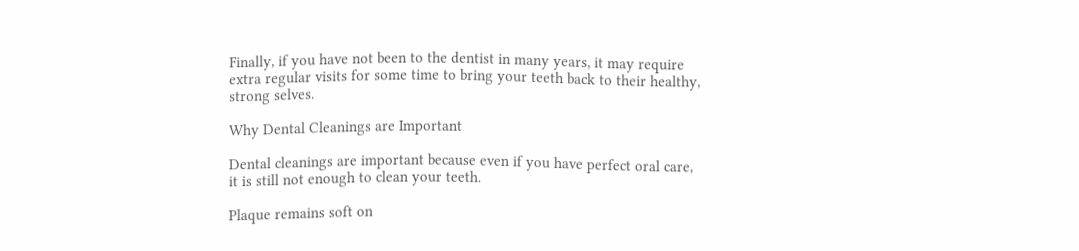Finally, if you have not been to the dentist in many years, it may require extra regular visits for some time to bring your teeth back to their healthy, strong selves.

Why Dental Cleanings are Important

Dental cleanings are important because even if you have perfect oral care, it is still not enough to clean your teeth.

Plaque remains soft on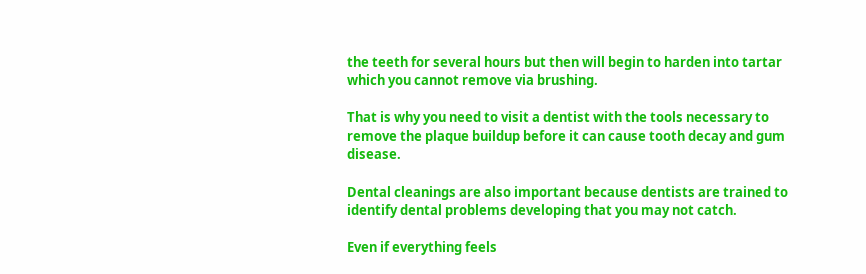the teeth for several hours but then will begin to harden into tartar which you cannot remove via brushing.

That is why you need to visit a dentist with the tools necessary to remove the plaque buildup before it can cause tooth decay and gum disease.

Dental cleanings are also important because dentists are trained to identify dental problems developing that you may not catch.

Even if everything feels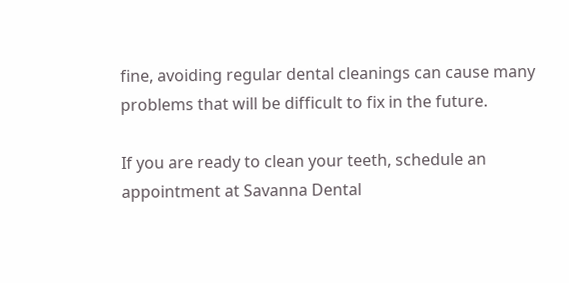fine, avoiding regular dental cleanings can cause many problems that will be difficult to fix in the future.

If you are ready to clean your teeth, schedule an appointment at Savanna Dental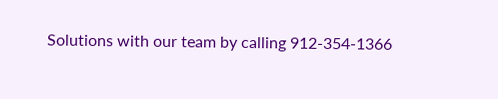Solutions with our team by calling 912-354-1366